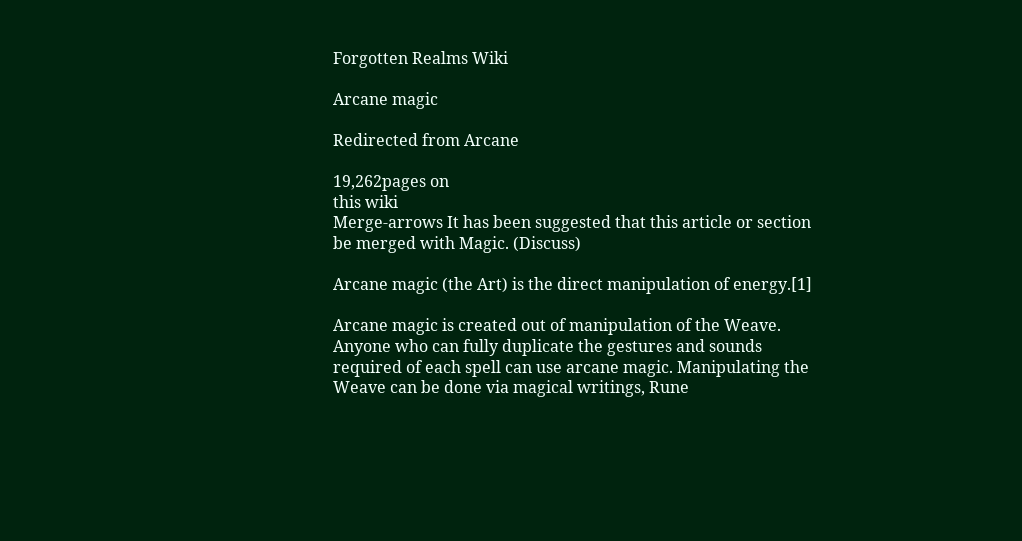Forgotten Realms Wiki

Arcane magic

Redirected from Arcane

19,262pages on
this wiki
Merge-arrows It has been suggested that this article or section be merged with Magic. (Discuss)

Arcane magic (the Art) is the direct manipulation of energy.[1]

Arcane magic is created out of manipulation of the Weave. Anyone who can fully duplicate the gestures and sounds required of each spell can use arcane magic. Manipulating the Weave can be done via magical writings, Rune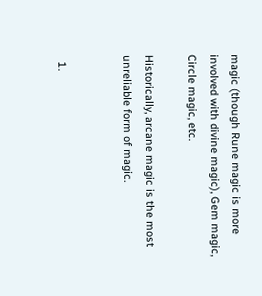magic (though Rune magic is more involved with divine magic), Gem magic, Circle magic, etc.

Historically, arcane magic is the most unreliable form of magic.


  1.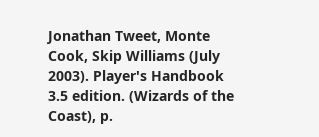Jonathan Tweet, Monte Cook, Skip Williams (July 2003). Player's Handbook 3.5 edition. (Wizards of the Coast), p.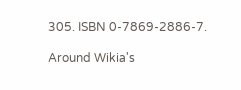305. ISBN 0-7869-2886-7.

Around Wikia's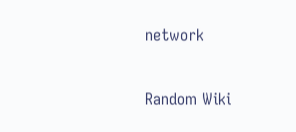network

Random Wiki